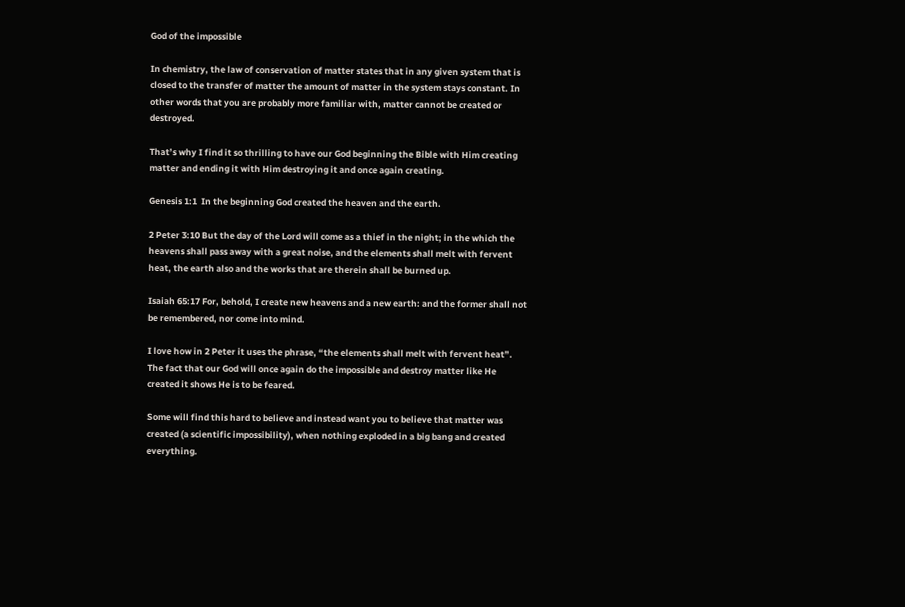God of the impossible

In chemistry, the law of conservation of matter states that in any given system that is closed to the transfer of matter the amount of matter in the system stays constant. In other words that you are probably more familiar with, matter cannot be created or destroyed.

That’s why I find it so thrilling to have our God beginning the Bible with Him creating matter and ending it with Him destroying it and once again creating.

Genesis 1:1  In the beginning God created the heaven and the earth.

2 Peter 3:10 But the day of the Lord will come as a thief in the night; in the which the heavens shall pass away with a great noise, and the elements shall melt with fervent heat, the earth also and the works that are therein shall be burned up.

Isaiah 65:17 For, behold, I create new heavens and a new earth: and the former shall not be remembered, nor come into mind.

I love how in 2 Peter it uses the phrase, “the elements shall melt with fervent heat”. The fact that our God will once again do the impossible and destroy matter like He created it shows He is to be feared.

Some will find this hard to believe and instead want you to believe that matter was created (a scientific impossibility), when nothing exploded in a big bang and created everything.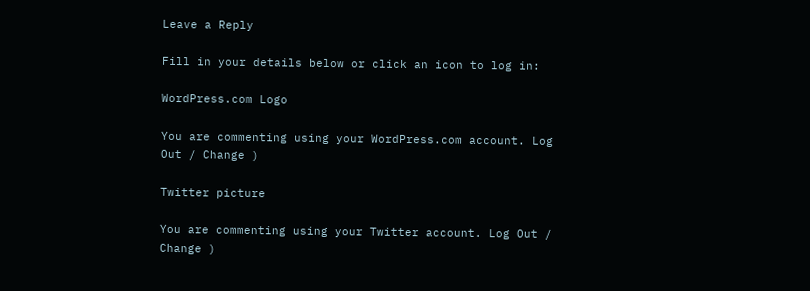Leave a Reply

Fill in your details below or click an icon to log in:

WordPress.com Logo

You are commenting using your WordPress.com account. Log Out / Change )

Twitter picture

You are commenting using your Twitter account. Log Out / Change )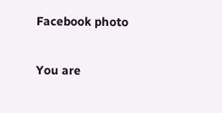Facebook photo

You are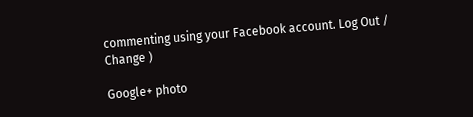commenting using your Facebook account. Log Out / Change )

Google+ photo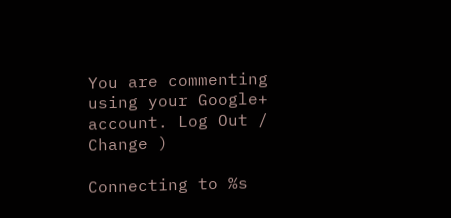You are commenting using your Google+ account. Log Out / Change )

Connecting to %s